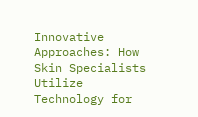Innovative Approaches: How Skin Specialists Utilize Technology for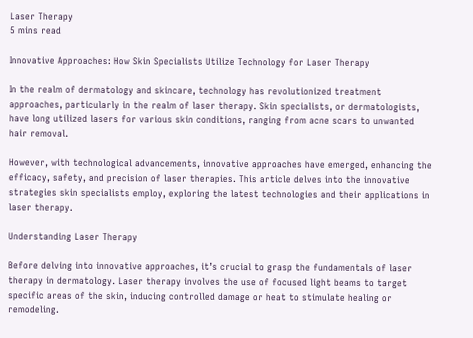Laser Therapy
5 mins read

Innovative Approaches: How Skin Specialists Utilize Technology for Laser Therapy

In the realm of dermatology and skincare, technology has revolutionized treatment approaches, particularly in the realm of laser therapy. Skin specialists, or dermatologists, have long utilized lasers for various skin conditions, ranging from acne scars to unwanted hair removal.

However, with technological advancements, innovative approaches have emerged, enhancing the efficacy, safety, and precision of laser therapies. This article delves into the innovative strategies skin specialists employ, exploring the latest technologies and their applications in laser therapy.

Understanding Laser Therapy

Before delving into innovative approaches, it’s crucial to grasp the fundamentals of laser therapy in dermatology. Laser therapy involves the use of focused light beams to target specific areas of the skin, inducing controlled damage or heat to stimulate healing or remodeling.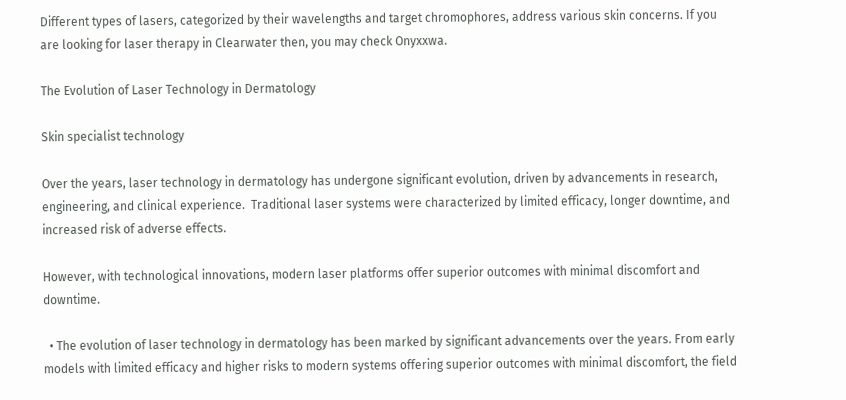Different types of lasers, categorized by their wavelengths and target chromophores, address various skin concerns. If you are looking for laser therapy in Clearwater then, you may check Onyxxwa.

The Evolution of Laser Technology in Dermatology

Skin specialist technology

Over the years, laser technology in dermatology has undergone significant evolution, driven by advancements in research, engineering, and clinical experience.  Traditional laser systems were characterized by limited efficacy, longer downtime, and increased risk of adverse effects.

However, with technological innovations, modern laser platforms offer superior outcomes with minimal discomfort and downtime.

  • The evolution of laser technology in dermatology has been marked by significant advancements over the years. From early models with limited efficacy and higher risks to modern systems offering superior outcomes with minimal discomfort, the field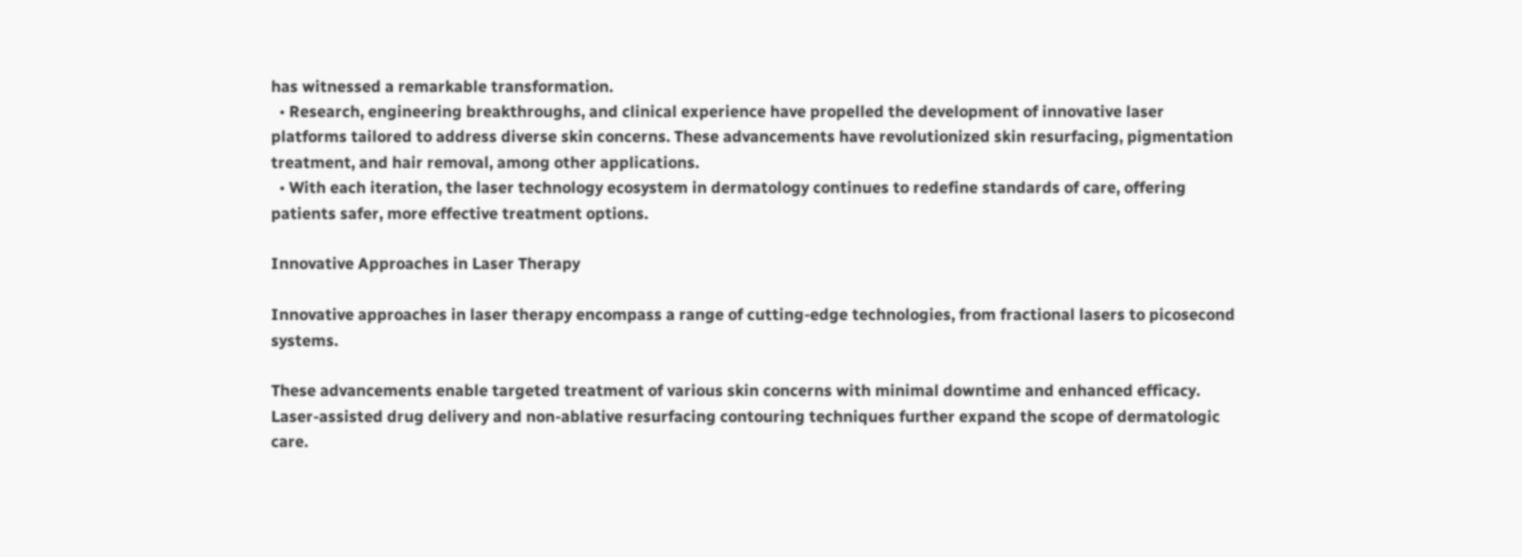has witnessed a remarkable transformation.
  • Research, engineering breakthroughs, and clinical experience have propelled the development of innovative laser platforms tailored to address diverse skin concerns. These advancements have revolutionized skin resurfacing, pigmentation treatment, and hair removal, among other applications.
  • With each iteration, the laser technology ecosystem in dermatology continues to redefine standards of care, offering patients safer, more effective treatment options.

Innovative Approaches in Laser Therapy

Innovative approaches in laser therapy encompass a range of cutting-edge technologies, from fractional lasers to picosecond systems.

These advancements enable targeted treatment of various skin concerns with minimal downtime and enhanced efficacy. Laser-assisted drug delivery and non-ablative resurfacing contouring techniques further expand the scope of dermatologic care.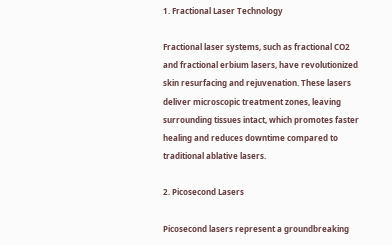1. Fractional Laser Technology

Fractional laser systems, such as fractional CO2 and fractional erbium lasers, have revolutionized skin resurfacing and rejuvenation. These lasers deliver microscopic treatment zones, leaving surrounding tissues intact, which promotes faster healing and reduces downtime compared to traditional ablative lasers.

2. Picosecond Lasers

Picosecond lasers represent a groundbreaking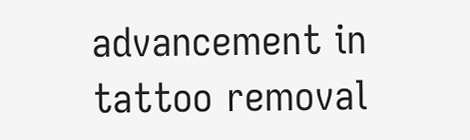advancement in tattoo removal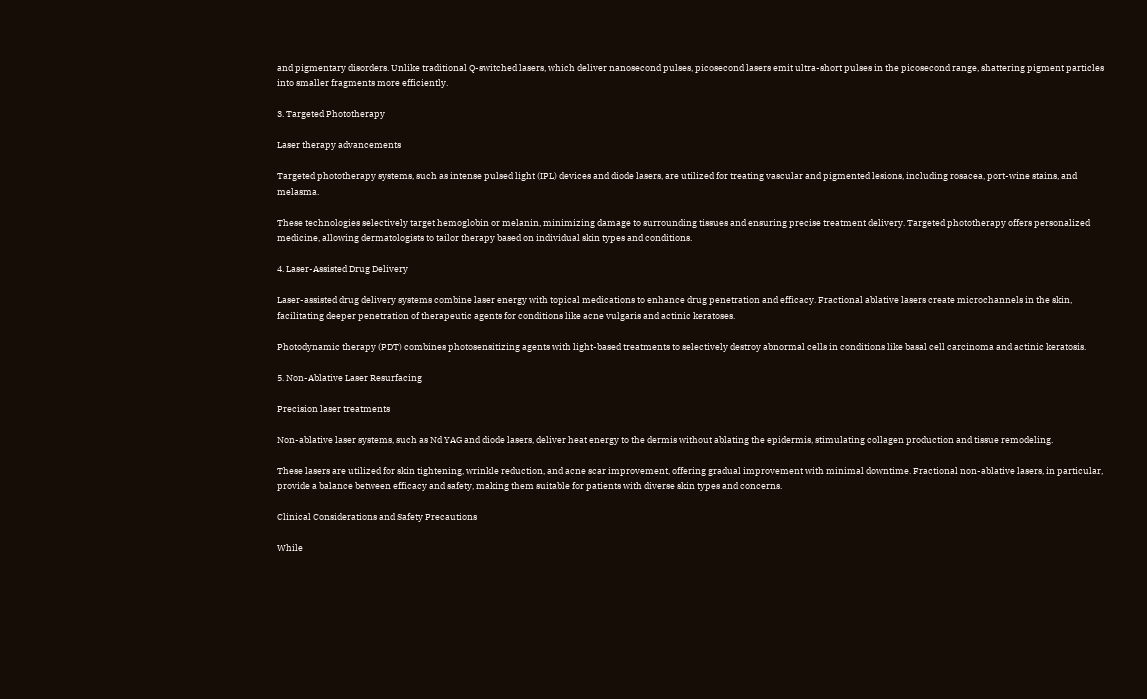and pigmentary disorders. Unlike traditional Q-switched lasers, which deliver nanosecond pulses, picosecond lasers emit ultra-short pulses in the picosecond range, shattering pigment particles into smaller fragments more efficiently.

3. Targeted Phototherapy

Laser therapy advancements

Targeted phototherapy systems, such as intense pulsed light (IPL) devices and diode lasers, are utilized for treating vascular and pigmented lesions, including rosacea, port-wine stains, and melasma.

These technologies selectively target hemoglobin or melanin, minimizing damage to surrounding tissues and ensuring precise treatment delivery. Targeted phototherapy offers personalized medicine, allowing dermatologists to tailor therapy based on individual skin types and conditions.

4. Laser-Assisted Drug Delivery

Laser-assisted drug delivery systems combine laser energy with topical medications to enhance drug penetration and efficacy. Fractional ablative lasers create microchannels in the skin, facilitating deeper penetration of therapeutic agents for conditions like acne vulgaris and actinic keratoses.

Photodynamic therapy (PDT) combines photosensitizing agents with light-based treatments to selectively destroy abnormal cells in conditions like basal cell carcinoma and actinic keratosis.

5. Non-Ablative Laser Resurfacing

Precision laser treatments

Non-ablative laser systems, such as Nd YAG and diode lasers, deliver heat energy to the dermis without ablating the epidermis, stimulating collagen production and tissue remodeling.

These lasers are utilized for skin tightening, wrinkle reduction, and acne scar improvement, offering gradual improvement with minimal downtime. Fractional non-ablative lasers, in particular, provide a balance between efficacy and safety, making them suitable for patients with diverse skin types and concerns.

Clinical Considerations and Safety Precautions

While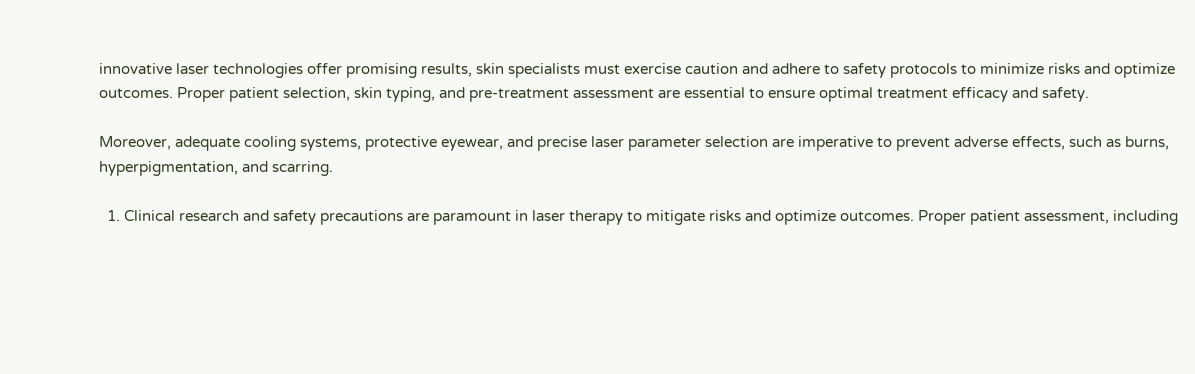innovative laser technologies offer promising results, skin specialists must exercise caution and adhere to safety protocols to minimize risks and optimize outcomes. Proper patient selection, skin typing, and pre-treatment assessment are essential to ensure optimal treatment efficacy and safety.

Moreover, adequate cooling systems, protective eyewear, and precise laser parameter selection are imperative to prevent adverse effects, such as burns, hyperpigmentation, and scarring.

  1. Clinical research and safety precautions are paramount in laser therapy to mitigate risks and optimize outcomes. Proper patient assessment, including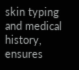skin typing and medical history, ensures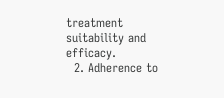treatment suitability and efficacy.
  2. Adherence to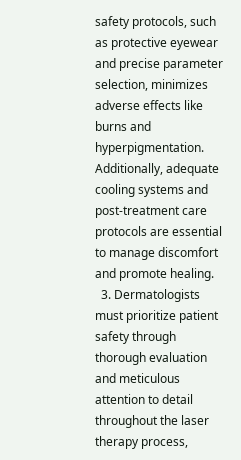safety protocols, such as protective eyewear and precise parameter selection, minimizes adverse effects like burns and hyperpigmentation. Additionally, adequate cooling systems and post-treatment care protocols are essential to manage discomfort and promote healing.
  3. Dermatologists must prioritize patient safety through thorough evaluation and meticulous attention to detail throughout the laser therapy process,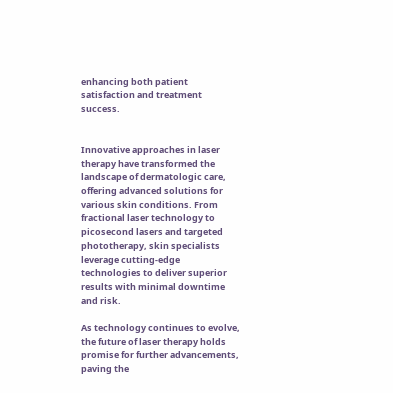enhancing both patient satisfaction and treatment success.


Innovative approaches in laser therapy have transformed the landscape of dermatologic care, offering advanced solutions for various skin conditions. From fractional laser technology to picosecond lasers and targeted phototherapy, skin specialists leverage cutting-edge technologies to deliver superior results with minimal downtime and risk.

As technology continues to evolve, the future of laser therapy holds promise for further advancements, paving the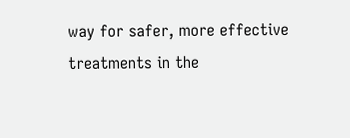way for safer, more effective treatments in the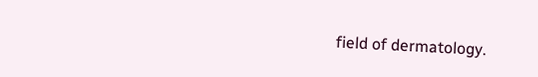field of dermatology.